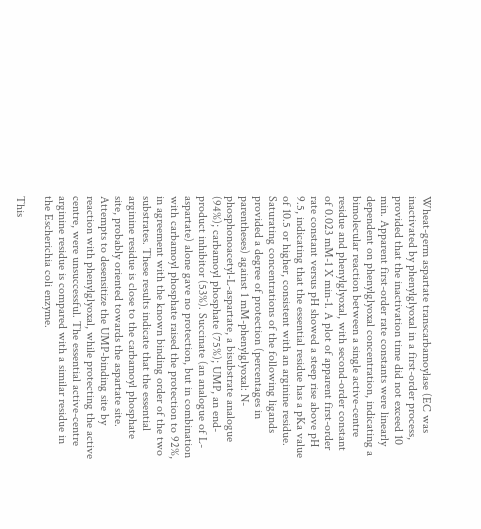Wheat-germ aspartate transcarbamoylase (EC was inactivated by phenylglyoxal in a first-order process, provided that the inactivation time did not exceed 10 min. Apparent first-order rate constants were linearly dependent on phenylglyoxal concentration, indicating a bimolecular reaction between a single active-centre residue and phenylglyoxal, with second-order constant of 0.023 mM-1 X min-1. A plot of apparent first-order rate constant versus pH showed a steep rise above pH 9.5, indicating that the essential residue has a pKa value of 10.5 or higher, consistent with an arginine residue. Saturating concentrations of the following ligands provided a degree of protection (percentages in parentheses) against 1 mM-phenylglyoxal: N-phosphonoacetyl-L-aspartate, a bisubstrate analogue (94%); carbamoyl phosphate (75%); UMP, an end-product inhibitor (53%). Succinate (an analogue of L-aspartate) alone gave no protection, but in combination with carbamoyl phosphate raised the protection to 92%, in agreement with the known binding order of the two substrates. These results indicate that the essential arginine residue is close to the carbamoyl phosphate site, probably oriented towards the aspartate site. Attempts to desensitize the UMP-binding site by reaction with phenylglyoxal, while protecting the active centre, were unsuccessful. The essential active-centre arginine residue is compared with a similar residue in the Escherichia coli enzyme.

This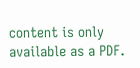content is only available as a PDF.